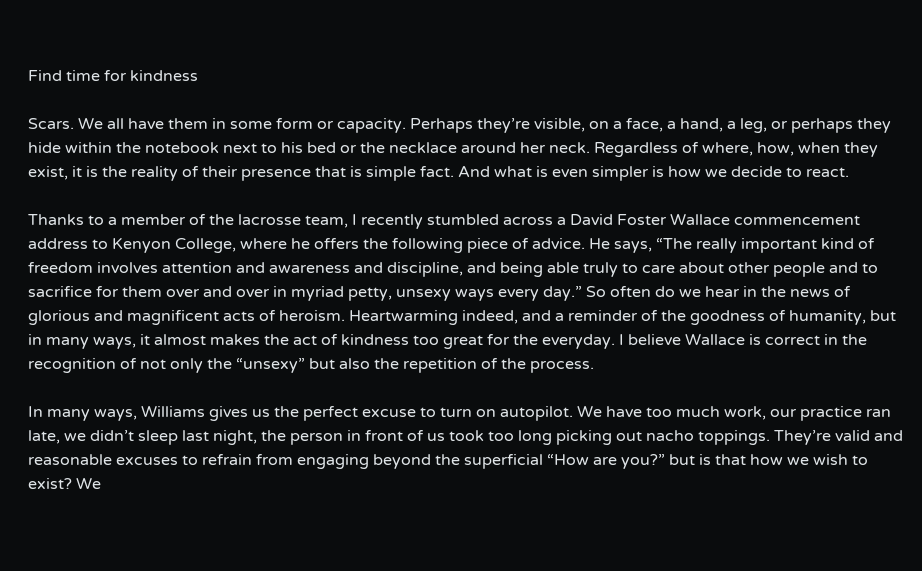Find time for kindness

Scars. We all have them in some form or capacity. Perhaps they’re visible, on a face, a hand, a leg, or perhaps they hide within the notebook next to his bed or the necklace around her neck. Regardless of where, how, when they exist, it is the reality of their presence that is simple fact. And what is even simpler is how we decide to react.

Thanks to a member of the lacrosse team, I recently stumbled across a David Foster Wallace commencement address to Kenyon College, where he offers the following piece of advice. He says, “The really important kind of freedom involves attention and awareness and discipline, and being able truly to care about other people and to sacrifice for them over and over in myriad petty, unsexy ways every day.” So often do we hear in the news of glorious and magnificent acts of heroism. Heartwarming indeed, and a reminder of the goodness of humanity, but in many ways, it almost makes the act of kindness too great for the everyday. I believe Wallace is correct in the recognition of not only the “unsexy” but also the repetition of the process.

In many ways, Williams gives us the perfect excuse to turn on autopilot. We have too much work, our practice ran late, we didn’t sleep last night, the person in front of us took too long picking out nacho toppings. They’re valid and reasonable excuses to refrain from engaging beyond the superficial “How are you?” but is that how we wish to exist? We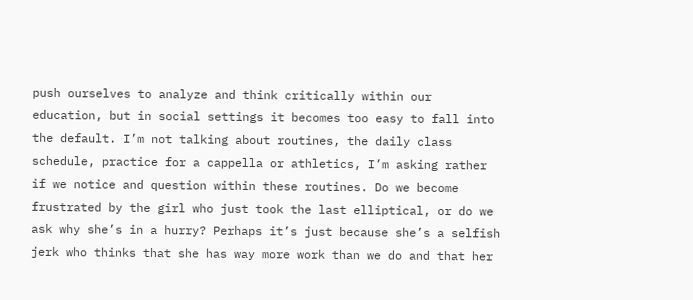push ourselves to analyze and think critically within our education, but in social settings it becomes too easy to fall into the default. I’m not talking about routines, the daily class schedule, practice for a cappella or athletics, I’m asking rather if we notice and question within these routines. Do we become frustrated by the girl who just took the last elliptical, or do we ask why she’s in a hurry? Perhaps it’s just because she’s a selfish jerk who thinks that she has way more work than we do and that her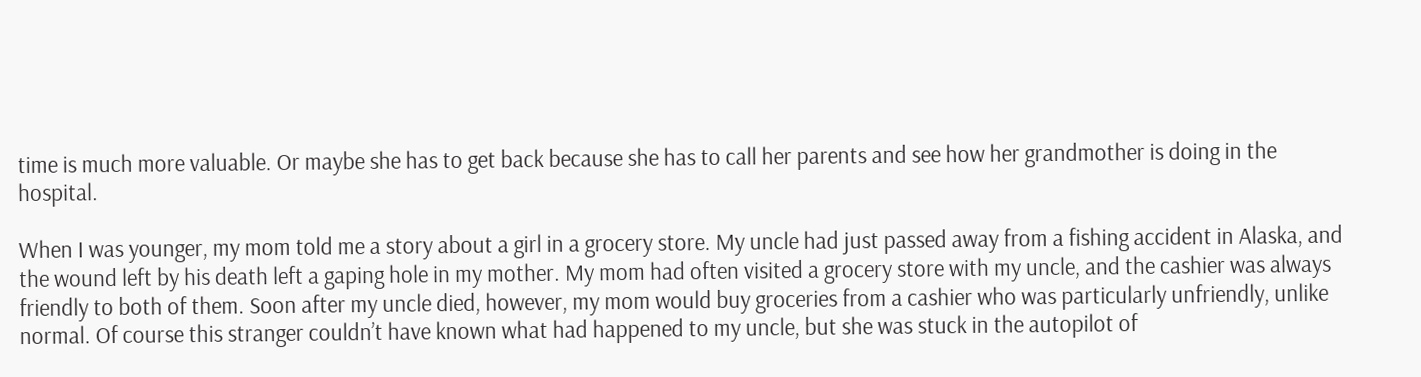time is much more valuable. Or maybe she has to get back because she has to call her parents and see how her grandmother is doing in the hospital.

When I was younger, my mom told me a story about a girl in a grocery store. My uncle had just passed away from a fishing accident in Alaska, and the wound left by his death left a gaping hole in my mother. My mom had often visited a grocery store with my uncle, and the cashier was always friendly to both of them. Soon after my uncle died, however, my mom would buy groceries from a cashier who was particularly unfriendly, unlike normal. Of course this stranger couldn’t have known what had happened to my uncle, but she was stuck in the autopilot of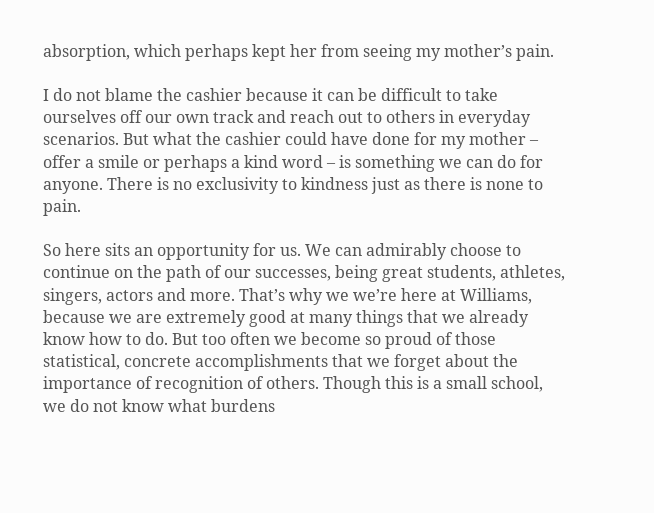absorption, which perhaps kept her from seeing my mother’s pain.

I do not blame the cashier because it can be difficult to take ourselves off our own track and reach out to others in everyday scenarios. But what the cashier could have done for my mother – offer a smile or perhaps a kind word – is something we can do for anyone. There is no exclusivity to kindness just as there is none to pain.

So here sits an opportunity for us. We can admirably choose to continue on the path of our successes, being great students, athletes, singers, actors and more. That’s why we we’re here at Williams, because we are extremely good at many things that we already know how to do. But too often we become so proud of those statistical, concrete accomplishments that we forget about the importance of recognition of others. Though this is a small school, we do not know what burdens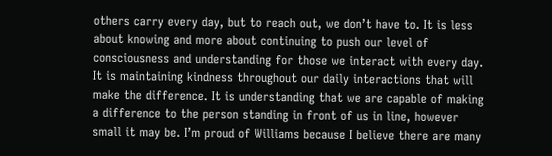others carry every day, but to reach out, we don’t have to. It is less about knowing and more about continuing to push our level of consciousness and understanding for those we interact with every day. It is maintaining kindness throughout our daily interactions that will make the difference. It is understanding that we are capable of making a difference to the person standing in front of us in line, however small it may be. I’m proud of Williams because I believe there are many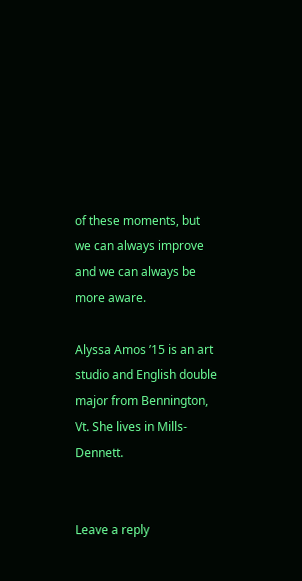of these moments, but we can always improve and we can always be more aware.

Alyssa Amos ’15 is an art studio and English double major from Bennington, Vt. She lives in Mills-Dennett.


Leave a reply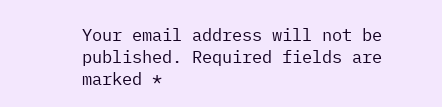Your email address will not be published. Required fields are marked *